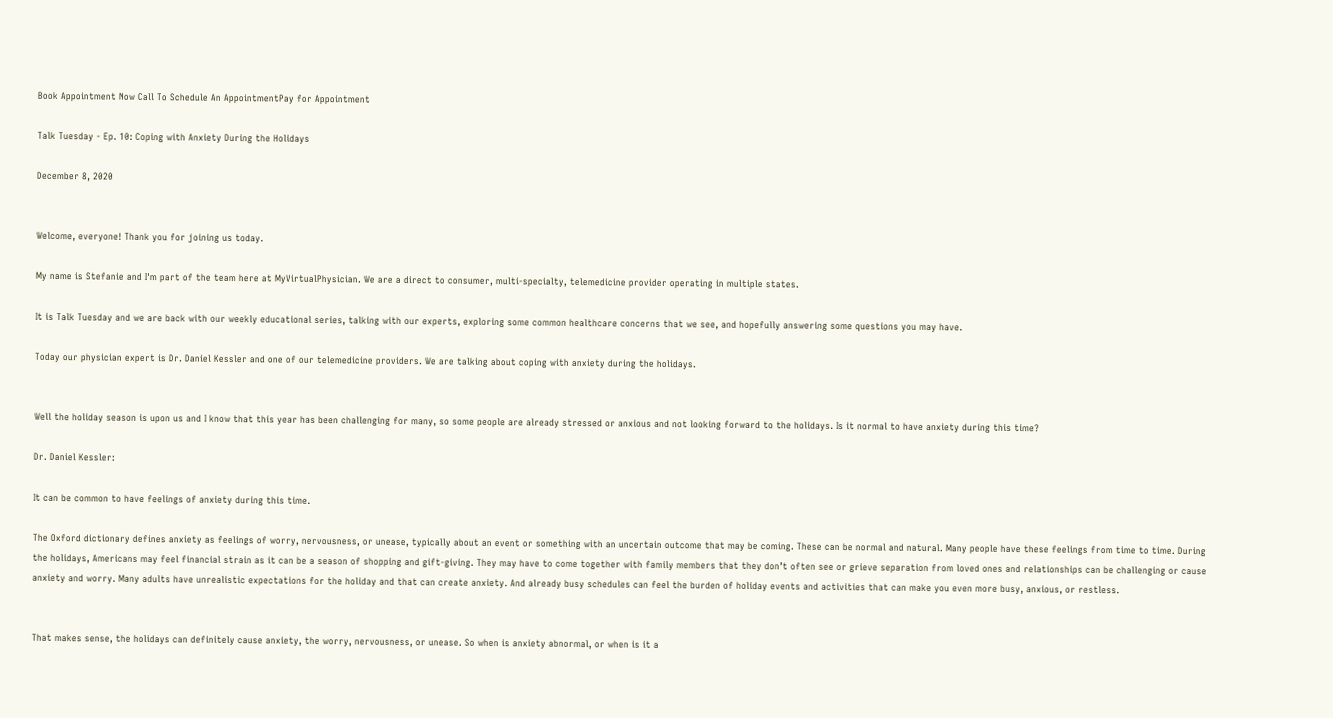Book Appointment Now Call To Schedule An AppointmentPay for Appointment

Talk Tuesday - Ep. 10: Coping with Anxiety During the Holidays

December 8, 2020


Welcome, everyone! Thank you for joining us today.

My name is Stefanie and I'm part of the team here at MyVirtualPhysician. We are a direct to consumer, multi-specialty, telemedicine provider operating in multiple states.

It is Talk Tuesday and we are back with our weekly educational series, talking with our experts, exploring some common healthcare concerns that we see, and hopefully answering some questions you may have.

Today our physician expert is Dr. Daniel Kessler and one of our telemedicine providers. We are talking about coping with anxiety during the holidays.


Well the holiday season is upon us and I know that this year has been challenging for many, so some people are already stressed or anxious and not looking forward to the holidays. Is it normal to have anxiety during this time?

Dr. Daniel Kessler:

It can be common to have feelings of anxiety during this time.

The Oxford dictionary defines anxiety as feelings of worry, nervousness, or unease, typically about an event or something with an uncertain outcome that may be coming. These can be normal and natural. Many people have these feelings from time to time. During the holidays, Americans may feel financial strain as it can be a season of shopping and gift-giving. They may have to come together with family members that they don’t often see or grieve separation from loved ones and relationships can be challenging or cause anxiety and worry. Many adults have unrealistic expectations for the holiday and that can create anxiety. And already busy schedules can feel the burden of holiday events and activities that can make you even more busy, anxious, or restless.


That makes sense, the holidays can definitely cause anxiety, the worry, nervousness, or unease. So when is anxiety abnormal, or when is it a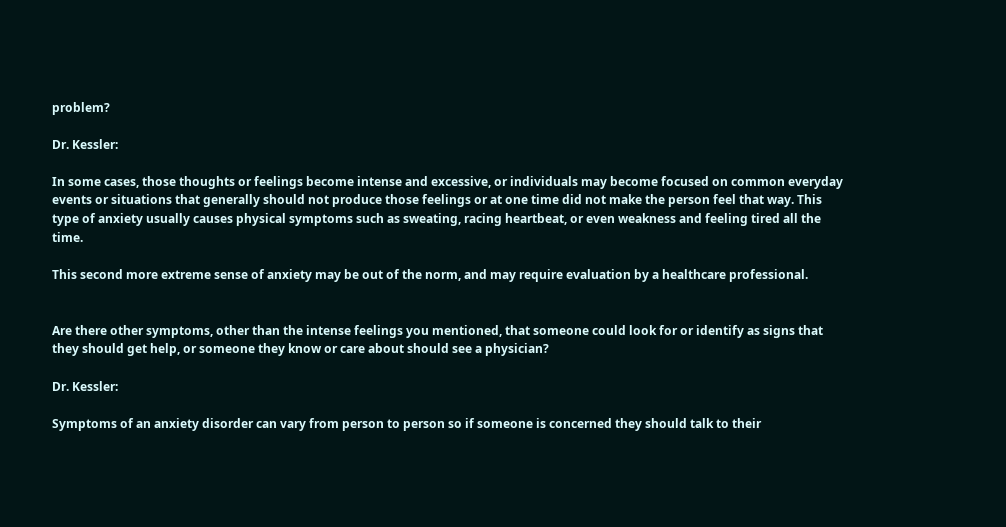problem?

Dr. Kessler:

In some cases, those thoughts or feelings become intense and excessive, or individuals may become focused on common everyday events or situations that generally should not produce those feelings or at one time did not make the person feel that way. This type of anxiety usually causes physical symptoms such as sweating, racing heartbeat, or even weakness and feeling tired all the time.

This second more extreme sense of anxiety may be out of the norm, and may require evaluation by a healthcare professional.


Are there other symptoms, other than the intense feelings you mentioned, that someone could look for or identify as signs that they should get help, or someone they know or care about should see a physician?

Dr. Kessler:

Symptoms of an anxiety disorder can vary from person to person so if someone is concerned they should talk to their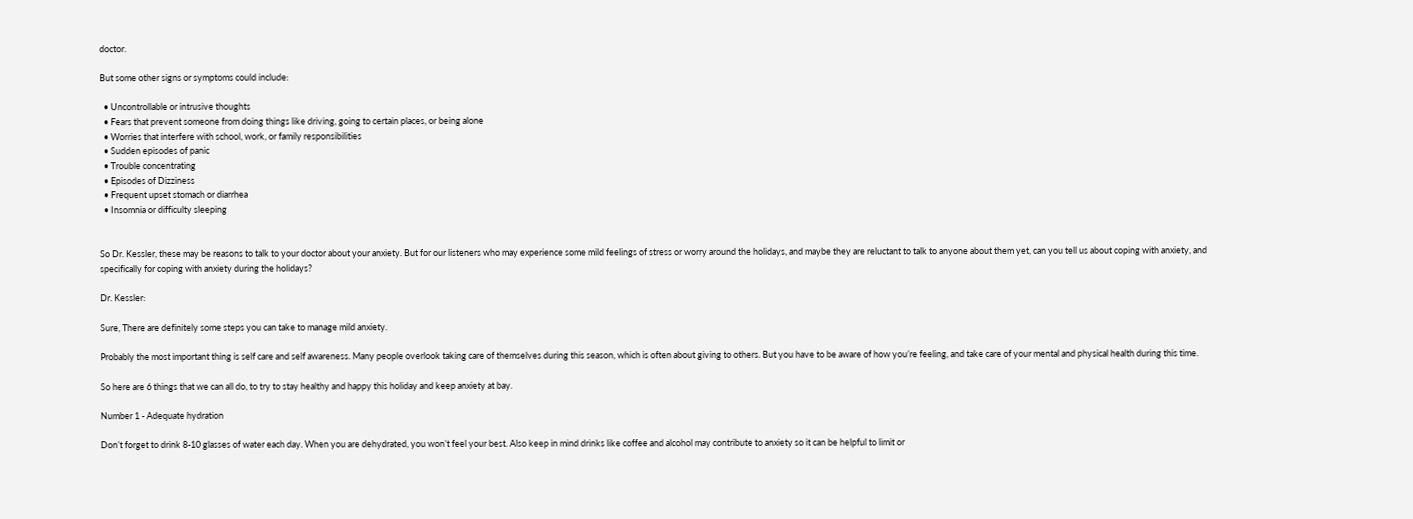doctor.

But some other signs or symptoms could include:

  • Uncontrollable or intrusive thoughts
  • Fears that prevent someone from doing things like driving, going to certain places, or being alone
  • Worries that interfere with school, work, or family responsibilities
  • Sudden episodes of panic
  • Trouble concentrating
  • Episodes of Dizziness
  • Frequent upset stomach or diarrhea
  • Insomnia or difficulty sleeping


So Dr. Kessler, these may be reasons to talk to your doctor about your anxiety. But for our listeners who may experience some mild feelings of stress or worry around the holidays, and maybe they are reluctant to talk to anyone about them yet, can you tell us about coping with anxiety, and specifically for coping with anxiety during the holidays?

Dr. Kessler:

Sure, There are definitely some steps you can take to manage mild anxiety.

Probably the most important thing is self care and self awareness. Many people overlook taking care of themselves during this season, which is often about giving to others. But you have to be aware of how you’re feeling, and take care of your mental and physical health during this time.

So here are 6 things that we can all do, to try to stay healthy and happy this holiday and keep anxiety at bay.

Number 1 - Adequate hydration

Don’t forget to drink 8-10 glasses of water each day. When you are dehydrated, you won’t feel your best. Also keep in mind drinks like coffee and alcohol may contribute to anxiety so it can be helpful to limit or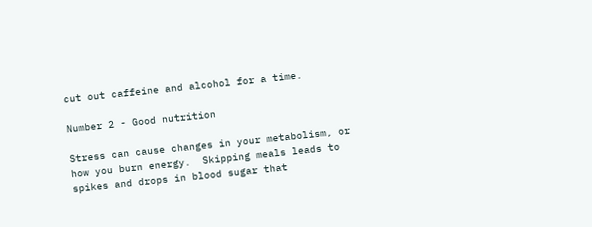cut out caffeine and alcohol for a time.

Number 2 - Good nutrition

Stress can cause changes in your metabolism, or how you burn energy.  Skipping meals leads to spikes and drops in blood sugar that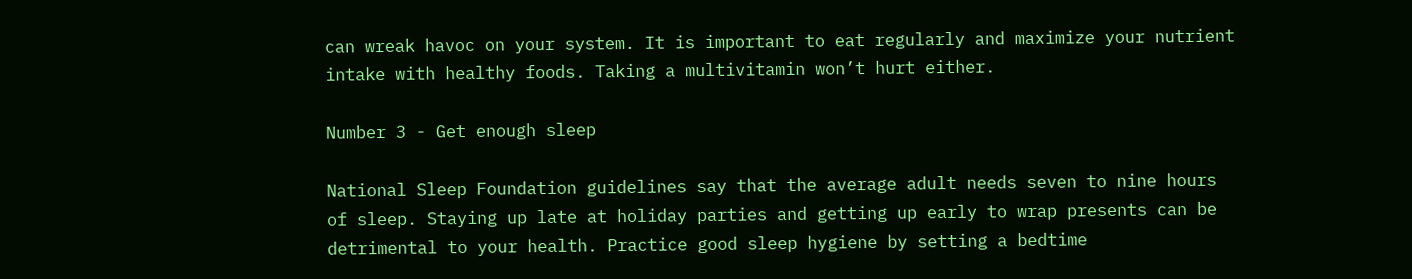can wreak havoc on your system. It is important to eat regularly and maximize your nutrient intake with healthy foods. Taking a multivitamin won’t hurt either.

Number 3 - Get enough sleep

National Sleep Foundation guidelines say that the average adult needs seven to nine hours of sleep. Staying up late at holiday parties and getting up early to wrap presents can be detrimental to your health. Practice good sleep hygiene by setting a bedtime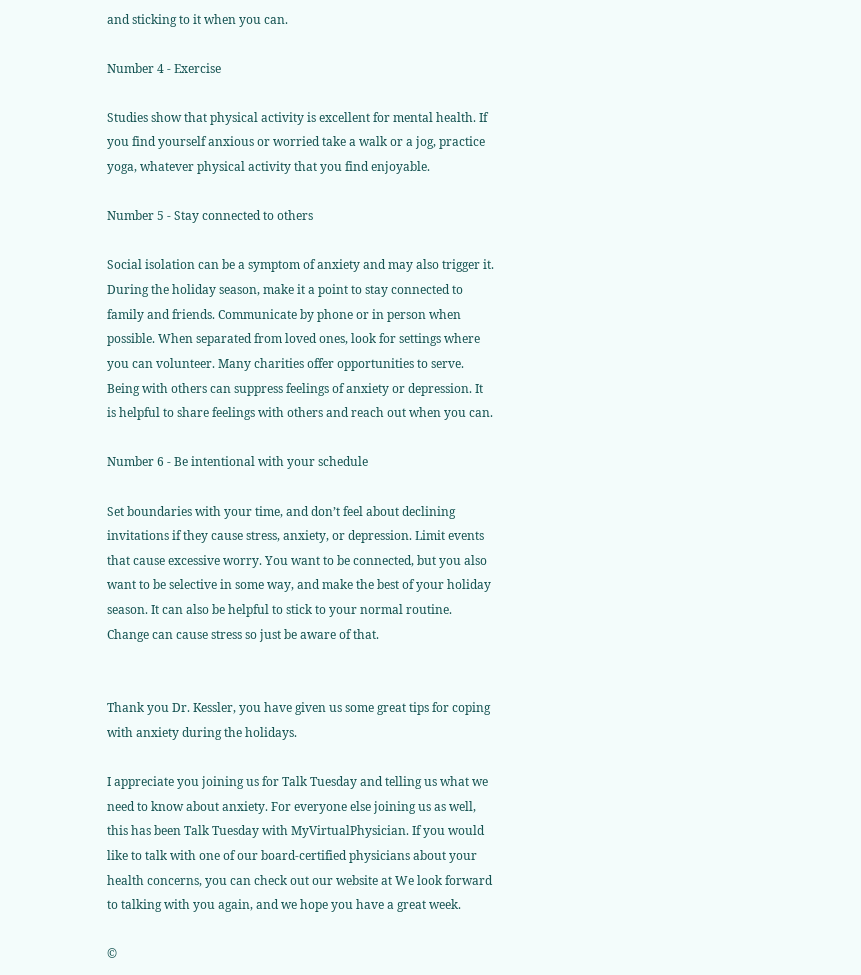and sticking to it when you can.

Number 4 - Exercise

Studies show that physical activity is excellent for mental health. If you find yourself anxious or worried take a walk or a jog, practice yoga, whatever physical activity that you find enjoyable.

Number 5 - Stay connected to others

Social isolation can be a symptom of anxiety and may also trigger it. During the holiday season, make it a point to stay connected to family and friends. Communicate by phone or in person when possible. When separated from loved ones, look for settings where you can volunteer. Many charities offer opportunities to serve. Being with others can suppress feelings of anxiety or depression. It is helpful to share feelings with others and reach out when you can.

Number 6 - Be intentional with your schedule

Set boundaries with your time, and don’t feel about declining invitations if they cause stress, anxiety, or depression. Limit events that cause excessive worry. You want to be connected, but you also want to be selective in some way, and make the best of your holiday season. It can also be helpful to stick to your normal routine. Change can cause stress so just be aware of that.


Thank you Dr. Kessler, you have given us some great tips for coping with anxiety during the holidays.

I appreciate you joining us for Talk Tuesday and telling us what we need to know about anxiety. For everyone else joining us as well, this has been Talk Tuesday with MyVirtualPhysician. If you would like to talk with one of our board-certified physicians about your health concerns, you can check out our website at We look forward to talking with you again, and we hope you have a great week.

©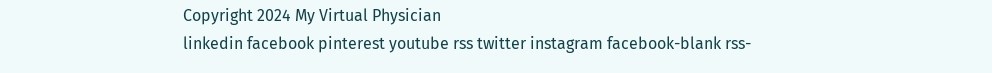Copyright 2024 My Virtual Physician
linkedin facebook pinterest youtube rss twitter instagram facebook-blank rss-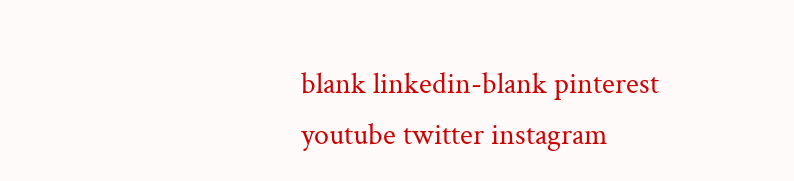blank linkedin-blank pinterest youtube twitter instagram